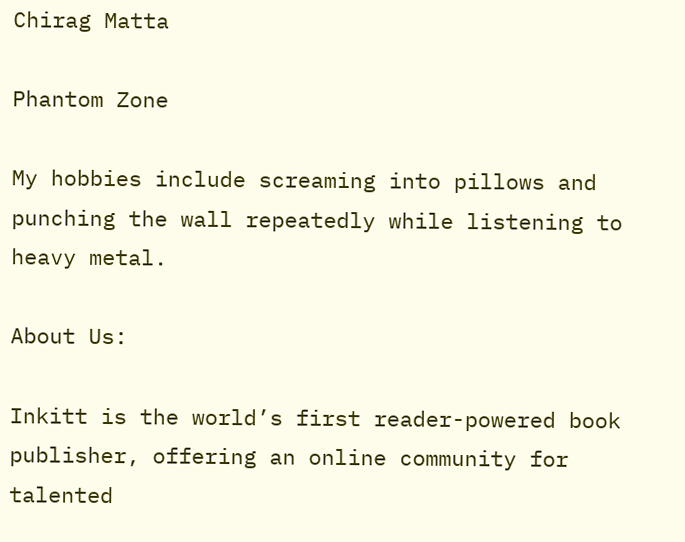Chirag Matta

Phantom Zone

My hobbies include screaming into pillows and punching the wall repeatedly while listening to heavy metal.

About Us:

Inkitt is the world’s first reader-powered book publisher, offering an online community for talented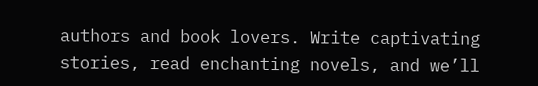authors and book lovers. Write captivating stories, read enchanting novels, and we’ll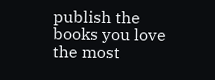publish the books you love the most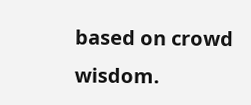based on crowd wisdom.